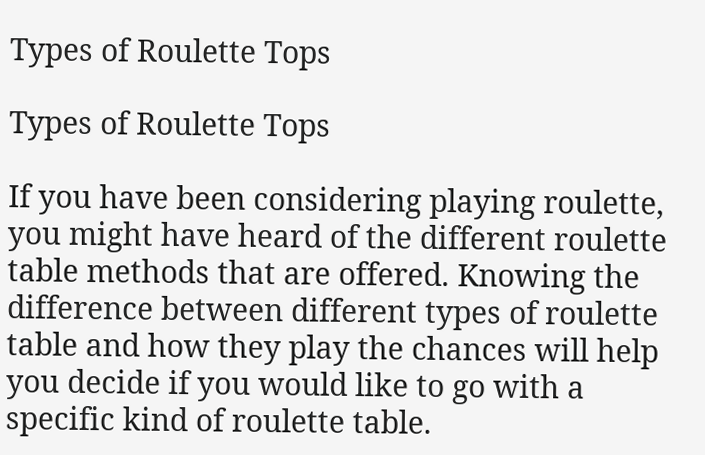Types of Roulette Tops

Types of Roulette Tops

If you have been considering playing roulette, you might have heard of the different roulette table methods that are offered. Knowing the difference between different types of roulette table and how they play the chances will help you decide if you would like to go with a specific kind of roulette table.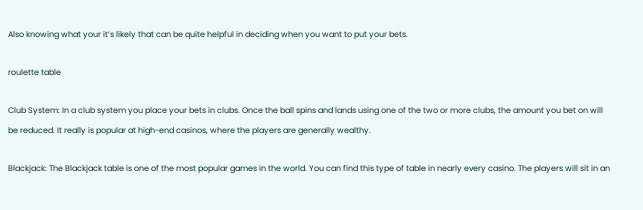Also knowing what your it’s likely that can be quite helpful in deciding when you want to put your bets.

roulette table

Club System: In a club system you place your bets in clubs. Once the ball spins and lands using one of the two or more clubs, the amount you bet on will be reduced. It really is popular at high-end casinos, where the players are generally wealthy.

Blackjack: The Blackjack table is one of the most popular games in the world. You can find this type of table in nearly every casino. The players will sit in an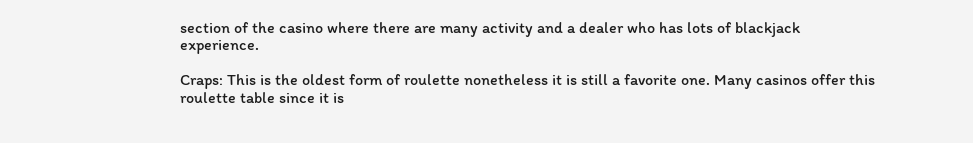section of the casino where there are many activity and a dealer who has lots of blackjack experience.

Craps: This is the oldest form of roulette nonetheless it is still a favorite one. Many casinos offer this roulette table since it is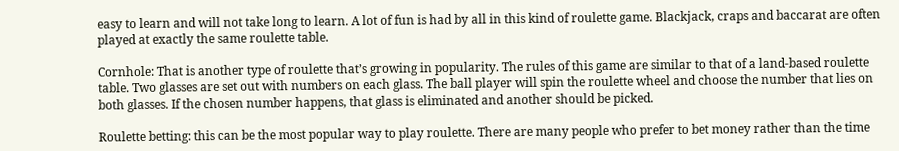easy to learn and will not take long to learn. A lot of fun is had by all in this kind of roulette game. Blackjack, craps and baccarat are often played at exactly the same roulette table.

Cornhole: That is another type of roulette that’s growing in popularity. The rules of this game are similar to that of a land-based roulette table. Two glasses are set out with numbers on each glass. The ball player will spin the roulette wheel and choose the number that lies on both glasses. If the chosen number happens, that glass is eliminated and another should be picked.

Roulette betting: this can be the most popular way to play roulette. There are many people who prefer to bet money rather than the time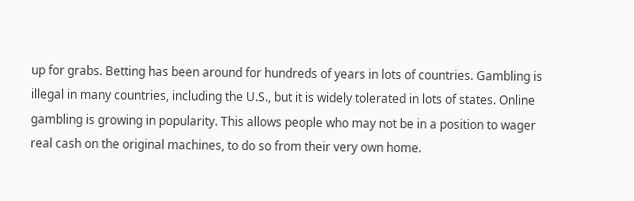up for grabs. Betting has been around for hundreds of years in lots of countries. Gambling is illegal in many countries, including the U.S., but it is widely tolerated in lots of states. Online gambling is growing in popularity. This allows people who may not be in a position to wager real cash on the original machines, to do so from their very own home.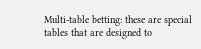Multi-table betting: these are special tables that are designed to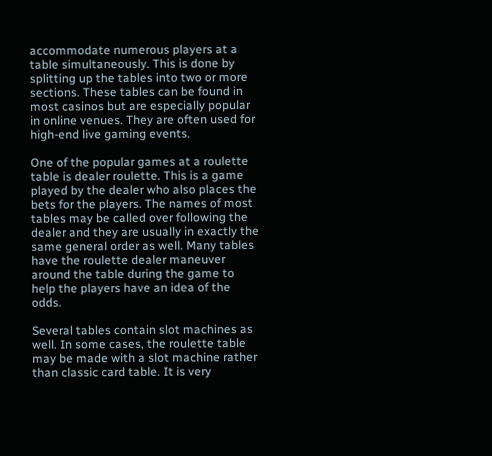accommodate numerous players at a table simultaneously. This is done by splitting up the tables into two or more sections. These tables can be found in most casinos but are especially popular in online venues. They are often used for high-end live gaming events.

One of the popular games at a roulette table is dealer roulette. This is a game played by the dealer who also places the bets for the players. The names of most tables may be called over following the dealer and they are usually in exactly the same general order as well. Many tables have the roulette dealer maneuver around the table during the game to help the players have an idea of the odds.

Several tables contain slot machines as well. In some cases, the roulette table may be made with a slot machine rather than classic card table. It is very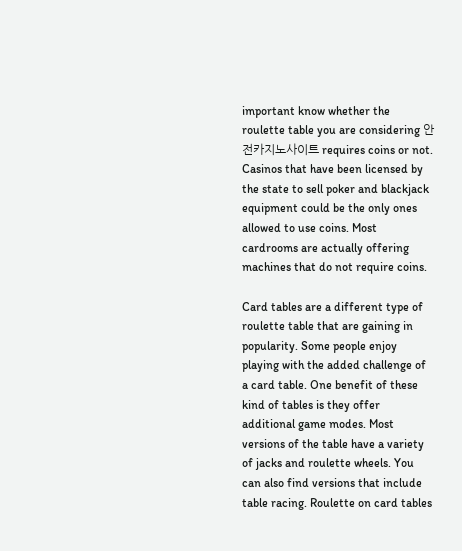important know whether the roulette table you are considering 안전카지노사이트 requires coins or not. Casinos that have been licensed by the state to sell poker and blackjack equipment could be the only ones allowed to use coins. Most cardrooms are actually offering machines that do not require coins.

Card tables are a different type of roulette table that are gaining in popularity. Some people enjoy playing with the added challenge of a card table. One benefit of these kind of tables is they offer additional game modes. Most versions of the table have a variety of jacks and roulette wheels. You can also find versions that include table racing. Roulette on card tables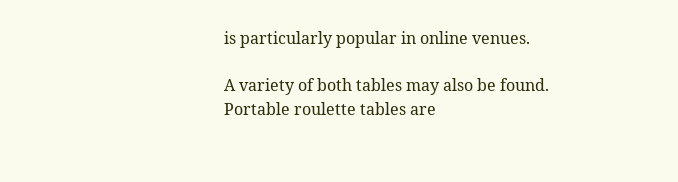is particularly popular in online venues.

A variety of both tables may also be found. Portable roulette tables are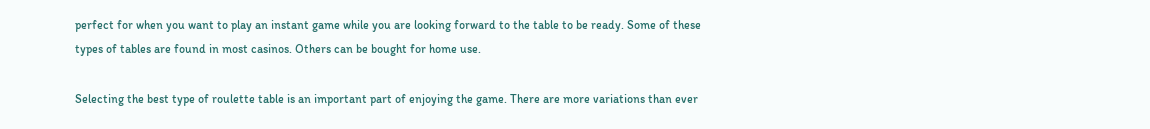perfect for when you want to play an instant game while you are looking forward to the table to be ready. Some of these types of tables are found in most casinos. Others can be bought for home use.

Selecting the best type of roulette table is an important part of enjoying the game. There are more variations than ever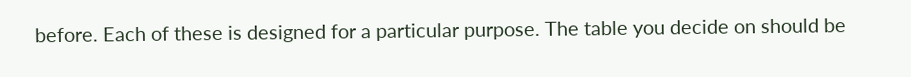before. Each of these is designed for a particular purpose. The table you decide on should be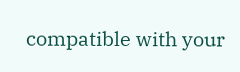compatible with your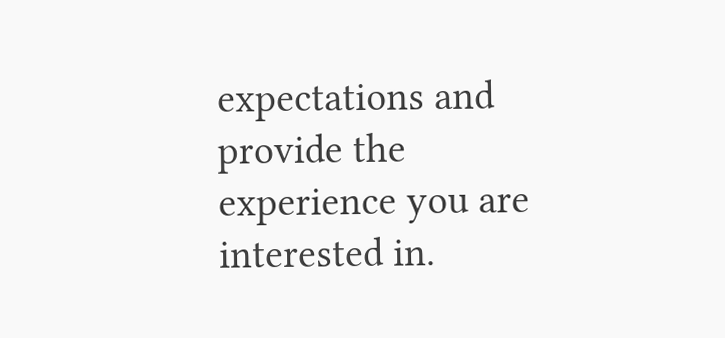expectations and provide the experience you are interested in.